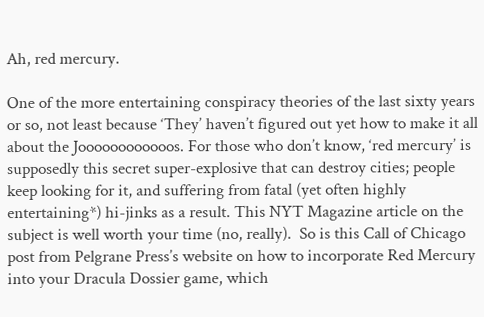Ah, red mercury.

One of the more entertaining conspiracy theories of the last sixty years or so, not least because ‘They’ haven’t figured out yet how to make it all about the Joooooooooooos. For those who don’t know, ‘red mercury’ is supposedly this secret super-explosive that can destroy cities; people keep looking for it, and suffering from fatal (yet often highly entertaining*) hi-jinks as a result. This NYT Magazine article on the subject is well worth your time (no, really).  So is this Call of Chicago post from Pelgrane Press’s website on how to incorporate Red Mercury into your Dracula Dossier game, which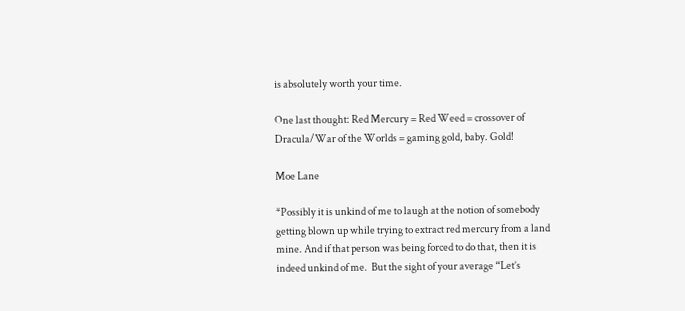is absolutely worth your time.

One last thought: Red Mercury = Red Weed = crossover of Dracula/War of the Worlds = gaming gold, baby. Gold!

Moe Lane

*Possibly it is unkind of me to laugh at the notion of somebody getting blown up while trying to extract red mercury from a land mine. And if that person was being forced to do that, then it is indeed unkind of me.  But the sight of your average “Let’s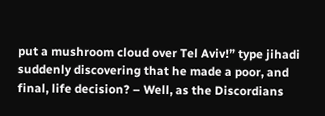put a mushroom cloud over Tel Aviv!” type jihadi suddenly discovering that he made a poor, and final, life decision? – Well, as the Discordians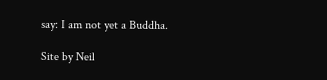say: I am not yet a Buddha.

Site by Neil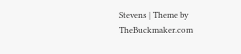Stevens | Theme by TheBuckmaker.com